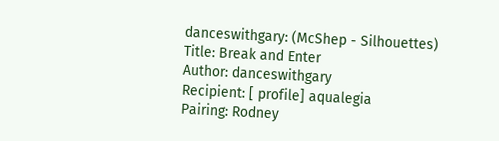danceswithgary: (McShep - Silhouettes)
Title: Break and Enter
Author: danceswithgary
Recipient: [ profile] aqualegia
Pairing: Rodney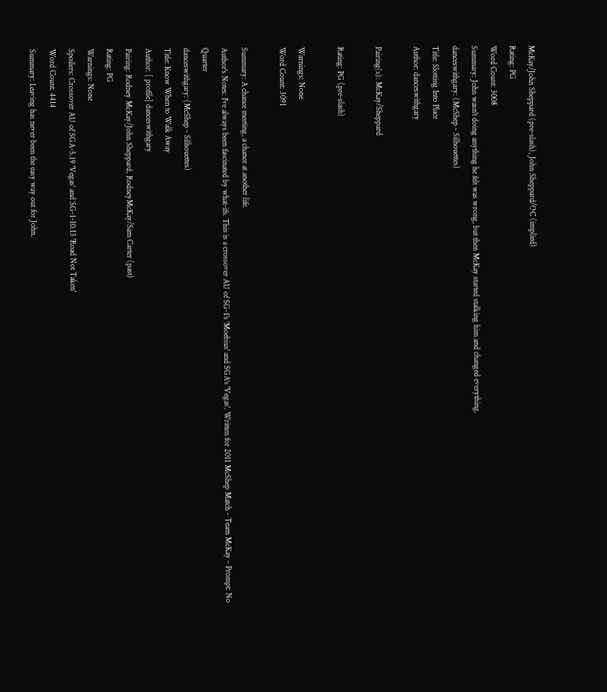McKay/John Sheppard (pre-slash), John Sheppard/OC (implied)
Rating: PG
Word Count: 3008
Summary: John wasn't doing anything he felt was wrong, but then McKay started stalking him and changed everything.
danceswithgary: (McShep - Silhouettes)
Title: Slotting Into Place
Author: danceswithgary

Pairing(s): McKay/Sheppard

Rating: PG (pre-slash)

Warnings: None
Word Count: 3091

Summary: A chance meeting, a chance at another life.
Author's Notes: I've always been fascinated by what-ifs. This is a crossover AU of SG-1's 'Moebius' and SGA's 'Vegas'. Written for 2011 McShep Match - Team McKay - Prompt: No Quarter
danceswithgary: (McShep - Silhouettes)
Title: Know When to Walk Away
Author: [ profile] danceswithgary
Pairing: Rodney McKay/John Sheppard, RodneyMcKay/Sam Carter (past)
Rating: PG
Warnings: None
Spoilers: Crossover AU of SGA-5.19 'Vegas' and SG-1-10.13 'Road Not Taken'
Word Count: 4414
Summary: Leaving has never been the easy way out for John.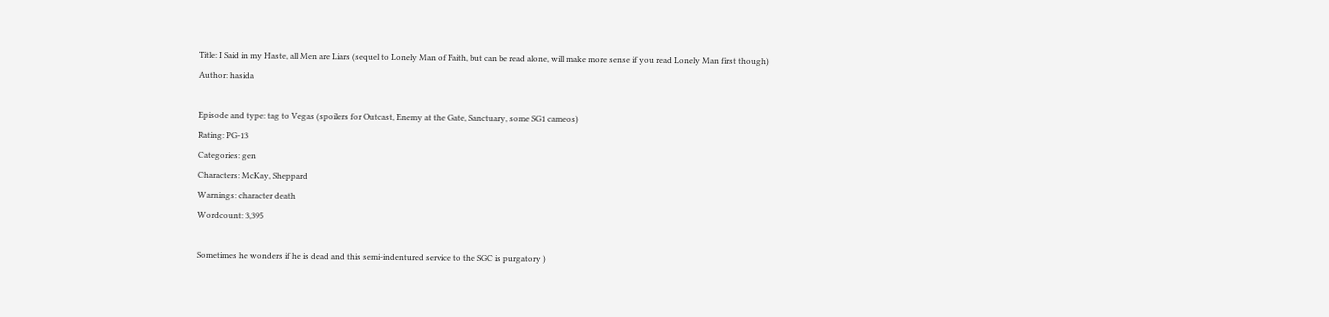Title: I Said in my Haste, all Men are Liars (sequel to Lonely Man of Faith, but can be read alone, will make more sense if you read Lonely Man first though)
Author: hasida

Episode and type: tag to Vegas (spoilers for Outcast, Enemy at the Gate, Sanctuary, some SG1 cameos)
Rating: PG-13
Categories: gen
Characters: McKay, Sheppard
Warnings: character death
Wordcount: 3,395

Sometimes he wonders if he is dead and this semi-indentured service to the SGC is purgatory )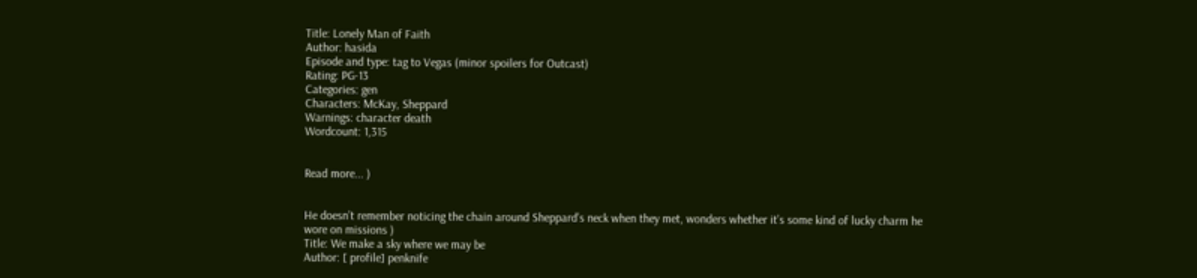Title: Lonely Man of Faith
Author: hasida
Episode and type: tag to Vegas (minor spoilers for Outcast)
Rating: PG-13
Categories: gen
Characters: McKay, Sheppard
Warnings: character death
Wordcount: 1,315


Read more... )


He doesn’t remember noticing the chain around Sheppard’s neck when they met, wonders whether it’s some kind of lucky charm he wore on missions )
Title: We make a sky where we may be
Author: [ profile] penknife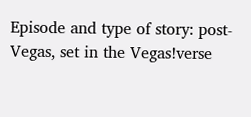Episode and type of story: post-Vegas, set in the Vegas!verse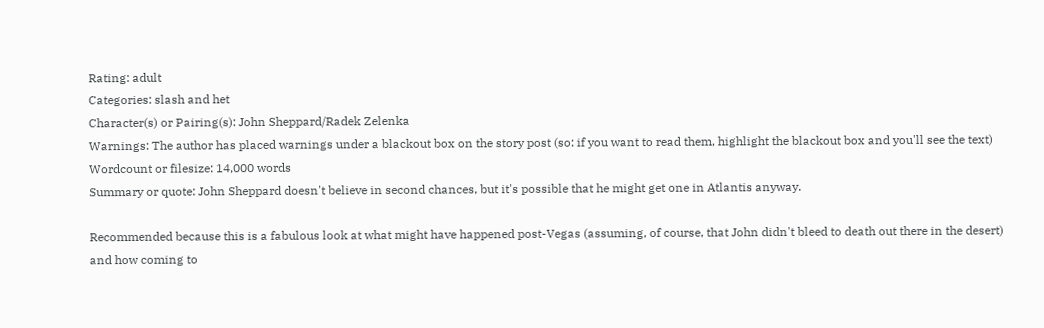Rating: adult
Categories: slash and het
Character(s) or Pairing(s): John Sheppard/Radek Zelenka
Warnings: The author has placed warnings under a blackout box on the story post (so: if you want to read them, highlight the blackout box and you'll see the text)
Wordcount or filesize: 14,000 words
Summary or quote: John Sheppard doesn't believe in second chances, but it's possible that he might get one in Atlantis anyway.

Recommended because this is a fabulous look at what might have happened post-Vegas (assuming, of course, that John didn't bleed to death out there in the desert) and how coming to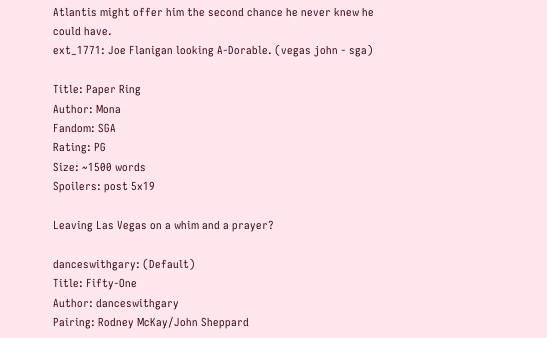Atlantis might offer him the second chance he never knew he could have.
ext_1771: Joe Flanigan looking A-Dorable. (vegas john - sga)

Title: Paper Ring
Author: Mona
Fandom: SGA
Rating: PG
Size: ~1500 words
Spoilers: post 5x19

Leaving Las Vegas on a whim and a prayer?

danceswithgary: (Default)
Title: Fifty-One
Author: danceswithgary
Pairing: Rodney McKay/John Sheppard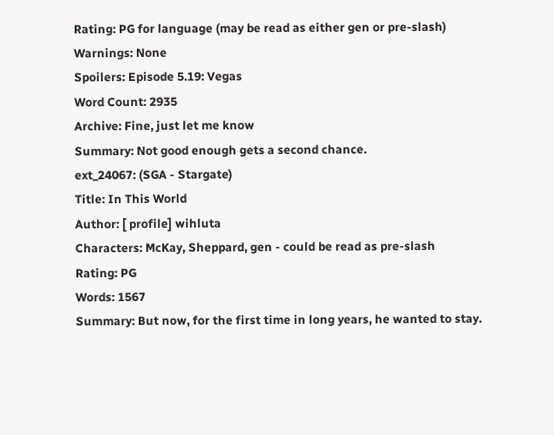Rating: PG for language (may be read as either gen or pre-slash)
Warnings: None
Spoilers: Episode 5.19: Vegas
Word Count: 2935
Archive: Fine, just let me know
Summary: Not good enough gets a second chance.
ext_24067: (SGA - Stargate)
Title: In This World
Author: [ profile] wihluta
Characters: McKay, Sheppard, gen - could be read as pre-slash
Rating: PG
Words: 1567
Summary: But now, for the first time in long years, he wanted to stay.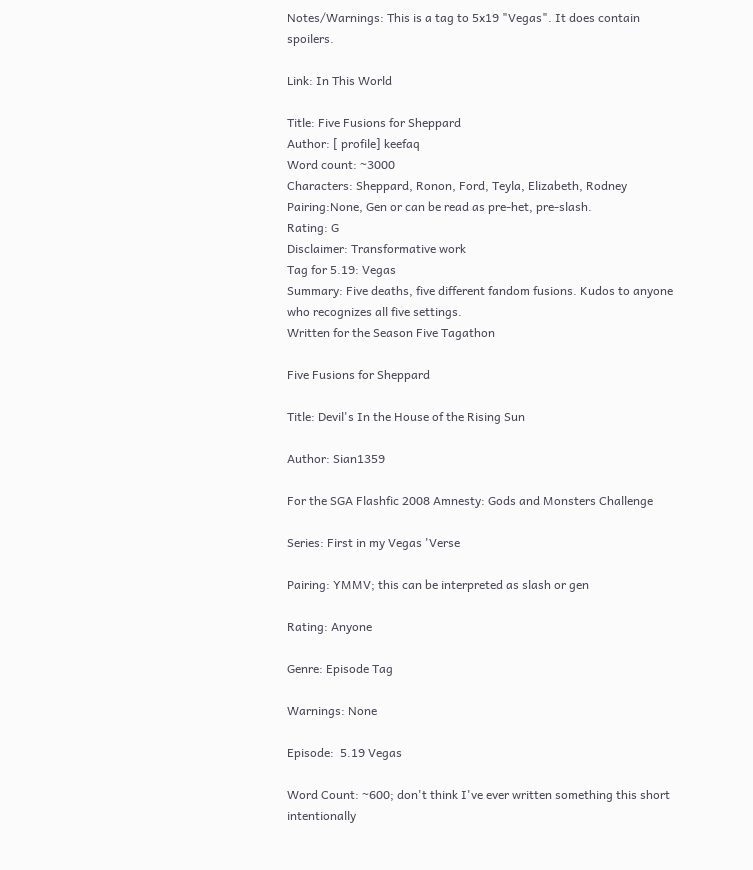Notes/Warnings: This is a tag to 5x19 "Vegas". It does contain spoilers.

Link: In This World

Title: Five Fusions for Sheppard
Author: [ profile] keefaq
Word count: ~3000
Characters: Sheppard, Ronon, Ford, Teyla, Elizabeth, Rodney
Pairing:None, Gen or can be read as pre-het, pre-slash.
Rating: G
Disclaimer: Transformative work
Tag for 5.19: Vegas
Summary: Five deaths, five different fandom fusions. Kudos to anyone who recognizes all five settings.
Written for the Season Five Tagathon

Five Fusions for Sheppard

Title: Devil's In the House of the Rising Sun

Author: Sian1359

For the SGA Flashfic 2008 Amnesty: Gods and Monsters Challenge

Series: First in my Vegas 'Verse

Pairing: YMMV; this can be interpreted as slash or gen

Rating: Anyone

Genre: Episode Tag

Warnings: None

Episode:  5.19 Vegas

Word Count: ~600; don't think I've ever written something this short intentionally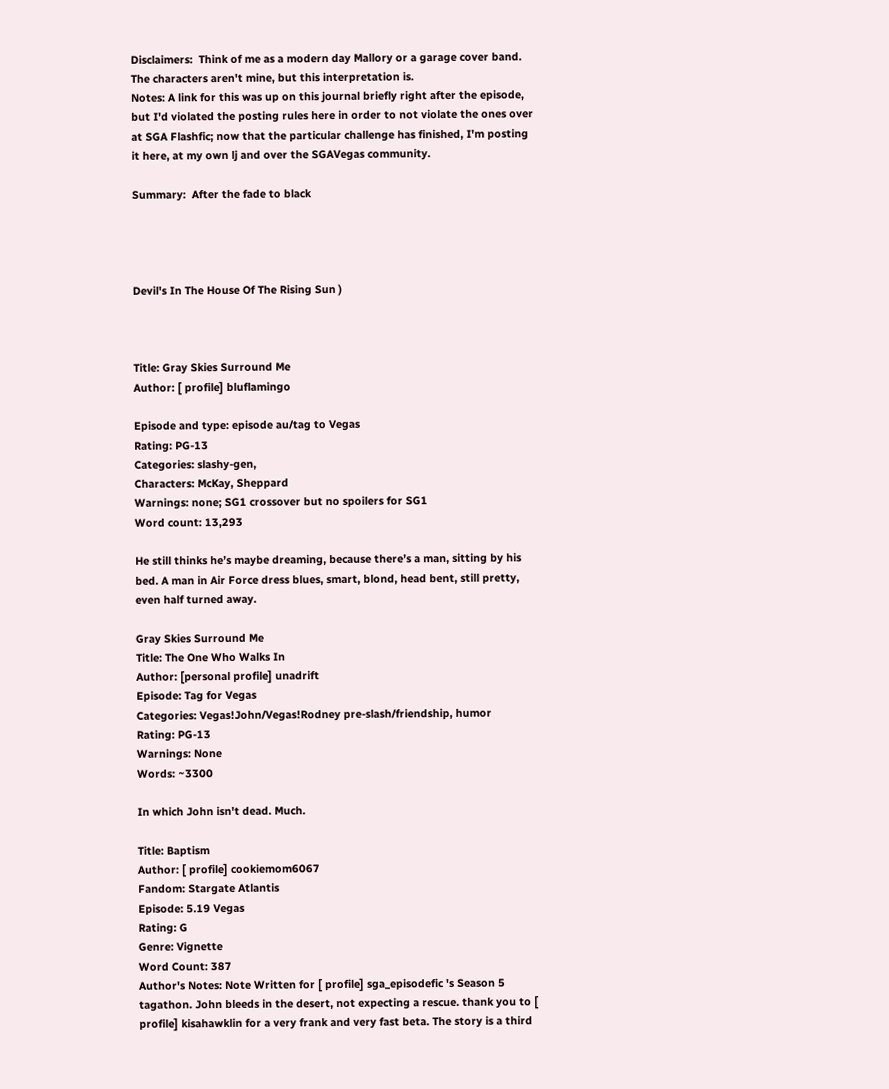Disclaimers:  Think of me as a modern day Mallory or a garage cover band.  The characters aren't mine, but this interpretation is.
Notes: A link for this was up on this journal briefly right after the episode, but I'd violated the posting rules here in order to not violate the ones over at SGA Flashfic; now that the particular challenge has finished, I'm posting it here, at my own lj and over the SGAVegas community.

Summary:  After the fade to black




Devil's In The House Of The Rising Sun )



Title: Gray Skies Surround Me
Author: [ profile] bluflamingo

Episode and type: episode au/tag to Vegas
Rating: PG-13
Categories: slashy-gen,
Characters: McKay, Sheppard
Warnings: none; SG1 crossover but no spoilers for SG1
Word count: 13,293

He still thinks he’s maybe dreaming, because there’s a man, sitting by his bed. A man in Air Force dress blues, smart, blond, head bent, still pretty, even half turned away.

Gray Skies Surround Me
Title: The One Who Walks In
Author: [personal profile] unadrift
Episode: Tag for Vegas
Categories: Vegas!John/Vegas!Rodney pre-slash/friendship, humor
Rating: PG-13
Warnings: None
Words: ~3300

In which John isn't dead. Much.

Title: Baptism
Author: [ profile] cookiemom6067
Fandom: Stargate Atlantis
Episode: 5.19 Vegas
Rating: G
Genre: Vignette
Word Count: 387
Author's Notes: Note Written for [ profile] sga_episodefic 's Season 5 tagathon. John bleeds in the desert, not expecting a rescue. thank you to [ profile] kisahawklin for a very frank and very fast beta. The story is a third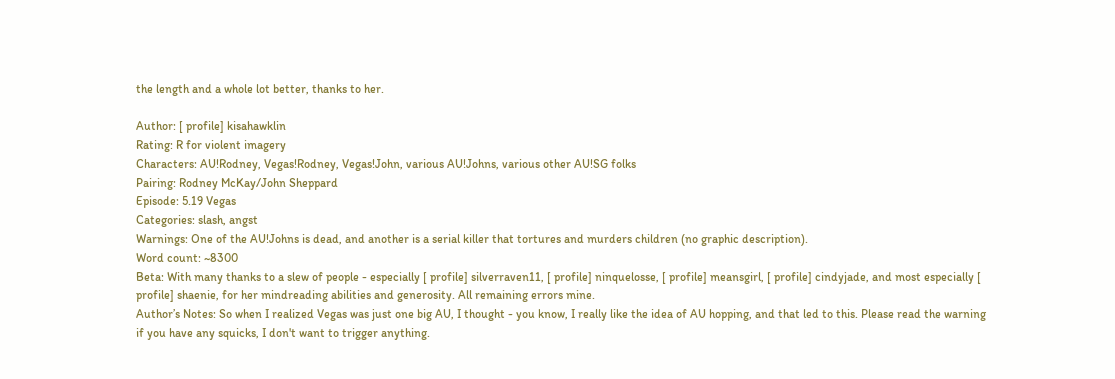the length and a whole lot better, thanks to her.

Author: [ profile] kisahawklin
Rating: R for violent imagery
Characters: AU!Rodney, Vegas!Rodney, Vegas!John, various AU!Johns, various other AU!SG folks
Pairing: Rodney McKay/John Sheppard
Episode: 5.19 Vegas
Categories: slash, angst
Warnings: One of the AU!Johns is dead, and another is a serial killer that tortures and murders children (no graphic description).
Word count: ~8300
Beta: With many thanks to a slew of people - especially [ profile] silverraven11, [ profile] ninquelosse, [ profile] meansgirl, [ profile] cindyjade, and most especially [ profile] shaenie, for her mindreading abilities and generosity. All remaining errors mine.
Author’s Notes: So when I realized Vegas was just one big AU, I thought - you know, I really like the idea of AU hopping, and that led to this. Please read the warning if you have any squicks, I don't want to trigger anything.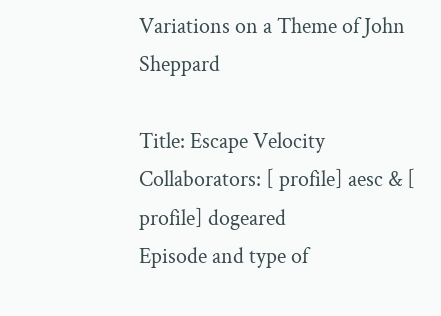Variations on a Theme of John Sheppard

Title: Escape Velocity
Collaborators: [ profile] aesc & [ profile] dogeared
Episode and type of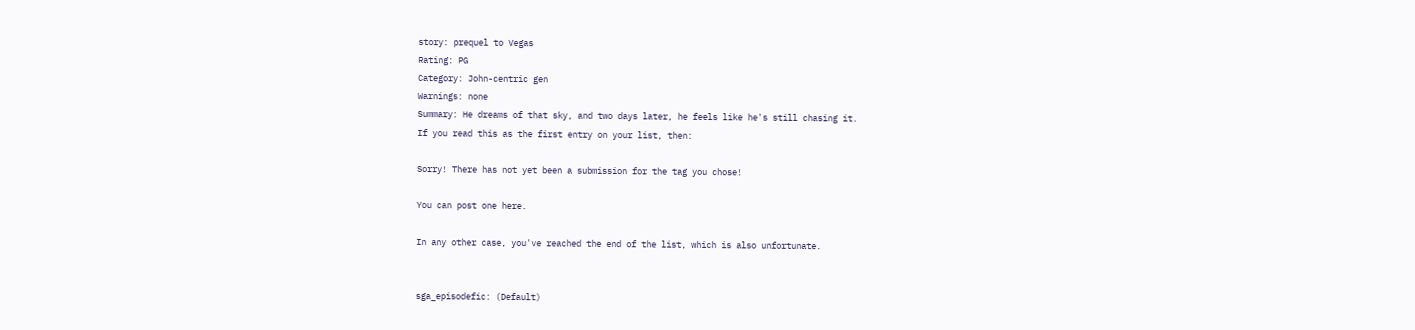story: prequel to Vegas
Rating: PG
Category: John-centric gen
Warnings: none
Summary: He dreams of that sky, and two days later, he feels like he's still chasing it.
If you read this as the first entry on your list, then:

Sorry! There has not yet been a submission for the tag you chose!

You can post one here.

In any other case, you've reached the end of the list, which is also unfortunate.


sga_episodefic: (Default)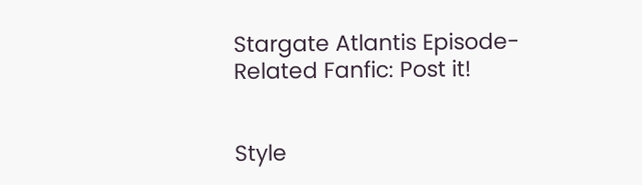Stargate Atlantis Episode-Related Fanfic: Post it!


Style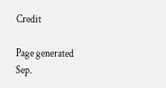Credit

Page generated Sep.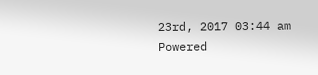23rd, 2017 03:44 am
Powered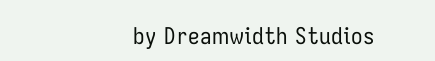by Dreamwidth Studios